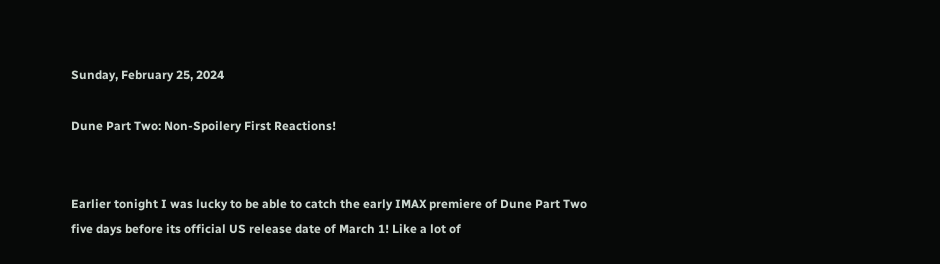Sunday, February 25, 2024

Dune Part Two: Non-Spoilery First Reactions!


Earlier tonight I was lucky to be able to catch the early IMAX premiere of Dune Part Two five days before its official US release date of March 1! Like a lot of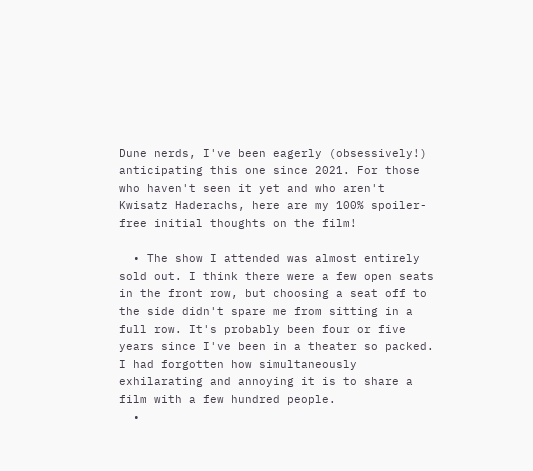Dune nerds, I've been eagerly (obsessively!) anticipating this one since 2021. For those who haven't seen it yet and who aren't Kwisatz Haderachs, here are my 100% spoiler-free initial thoughts on the film!

  • The show I attended was almost entirely sold out. I think there were a few open seats in the front row, but choosing a seat off to the side didn't spare me from sitting in a full row. It's probably been four or five years since I've been in a theater so packed. I had forgotten how simultaneously exhilarating and annoying it is to share a film with a few hundred people.
  •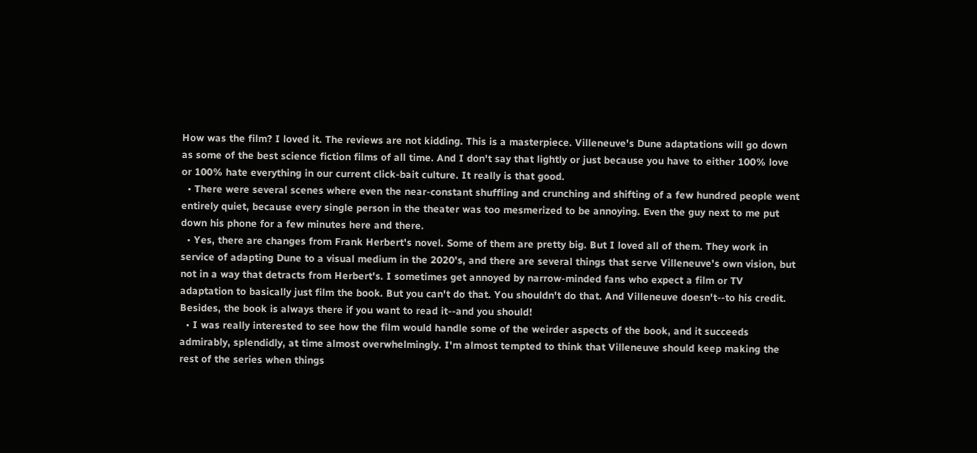How was the film? I loved it. The reviews are not kidding. This is a masterpiece. Villeneuve's Dune adaptations will go down as some of the best science fiction films of all time. And I don't say that lightly or just because you have to either 100% love or 100% hate everything in our current click-bait culture. It really is that good.
  • There were several scenes where even the near-constant shuffling and crunching and shifting of a few hundred people went entirely quiet, because every single person in the theater was too mesmerized to be annoying. Even the guy next to me put down his phone for a few minutes here and there.
  • Yes, there are changes from Frank Herbert's novel. Some of them are pretty big. But I loved all of them. They work in service of adapting Dune to a visual medium in the 2020's, and there are several things that serve Villeneuve's own vision, but not in a way that detracts from Herbert's. I sometimes get annoyed by narrow-minded fans who expect a film or TV adaptation to basically just film the book. But you can't do that. You shouldn't do that. And Villeneuve doesn't--to his credit. Besides, the book is always there if you want to read it--and you should!
  • I was really interested to see how the film would handle some of the weirder aspects of the book, and it succeeds admirably, splendidly, at time almost overwhelmingly. I'm almost tempted to think that Villeneuve should keep making the rest of the series when things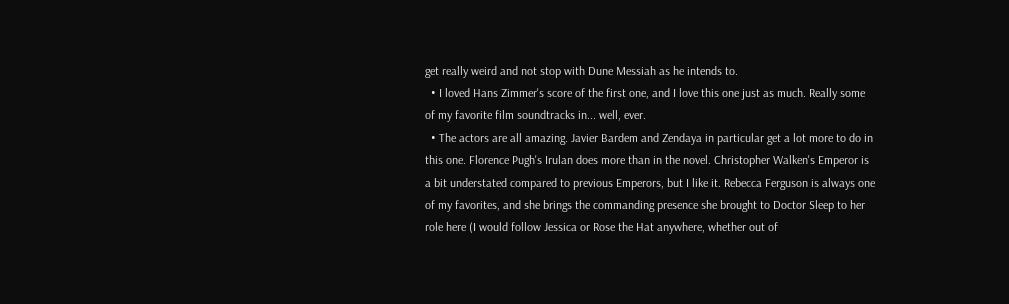get really weird and not stop with Dune Messiah as he intends to.
  • I loved Hans Zimmer's score of the first one, and I love this one just as much. Really some of my favorite film soundtracks in... well, ever.
  • The actors are all amazing. Javier Bardem and Zendaya in particular get a lot more to do in this one. Florence Pugh's Irulan does more than in the novel. Christopher Walken's Emperor is a bit understated compared to previous Emperors, but I like it. Rebecca Ferguson is always one of my favorites, and she brings the commanding presence she brought to Doctor Sleep to her role here (I would follow Jessica or Rose the Hat anywhere, whether out of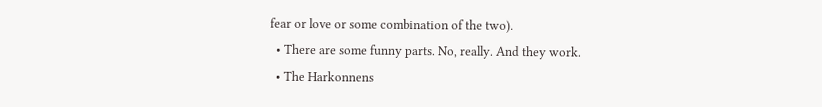fear or love or some combination of the two).
  • There are some funny parts. No, really. And they work.
  • The Harkonnens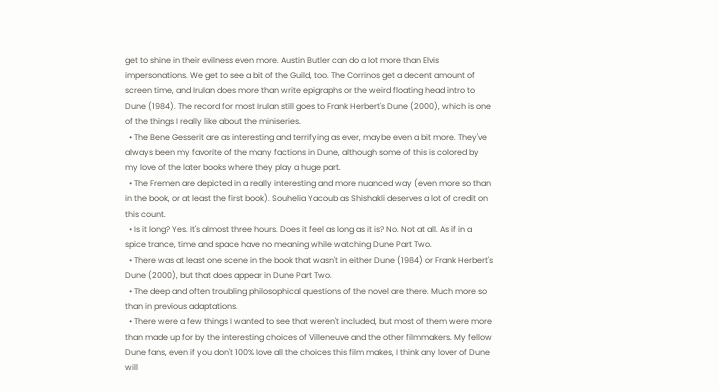get to shine in their evilness even more. Austin Butler can do a lot more than Elvis impersonations. We get to see a bit of the Guild, too. The Corrinos get a decent amount of screen time, and Irulan does more than write epigraphs or the weird floating head intro to Dune (1984). The record for most Irulan still goes to Frank Herbert's Dune (2000), which is one of the things I really like about the miniseries.
  • The Bene Gesserit are as interesting and terrifying as ever, maybe even a bit more. They've always been my favorite of the many factions in Dune, although some of this is colored by my love of the later books where they play a huge part.
  • The Fremen are depicted in a really interesting and more nuanced way (even more so than in the book, or at least the first book). Souhelia Yacoub as Shishakli deserves a lot of credit on this count.
  • Is it long? Yes. It's almost three hours. Does it feel as long as it is? No. Not at all. As if in a spice trance, time and space have no meaning while watching Dune Part Two.
  • There was at least one scene in the book that wasn't in either Dune (1984) or Frank Herbert's Dune (2000), but that does appear in Dune Part Two.
  • The deep and often troubling philosophical questions of the novel are there. Much more so than in previous adaptations.
  • There were a few things I wanted to see that weren't included, but most of them were more than made up for by the interesting choices of Villeneuve and the other filmmakers. My fellow Dune fans, even if you don't 100% love all the choices this film makes, I think any lover of Dune will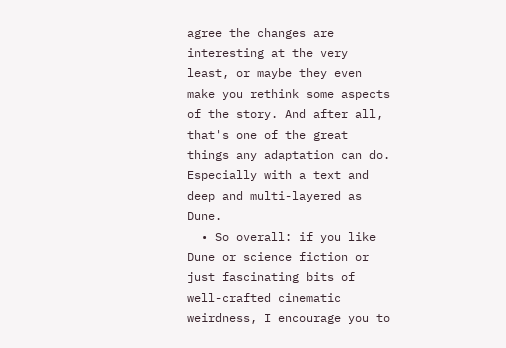agree the changes are interesting at the very least, or maybe they even make you rethink some aspects of the story. And after all, that's one of the great things any adaptation can do. Especially with a text and deep and multi-layered as Dune.
  • So overall: if you like Dune or science fiction or just fascinating bits of well-crafted cinematic weirdness, I encourage you to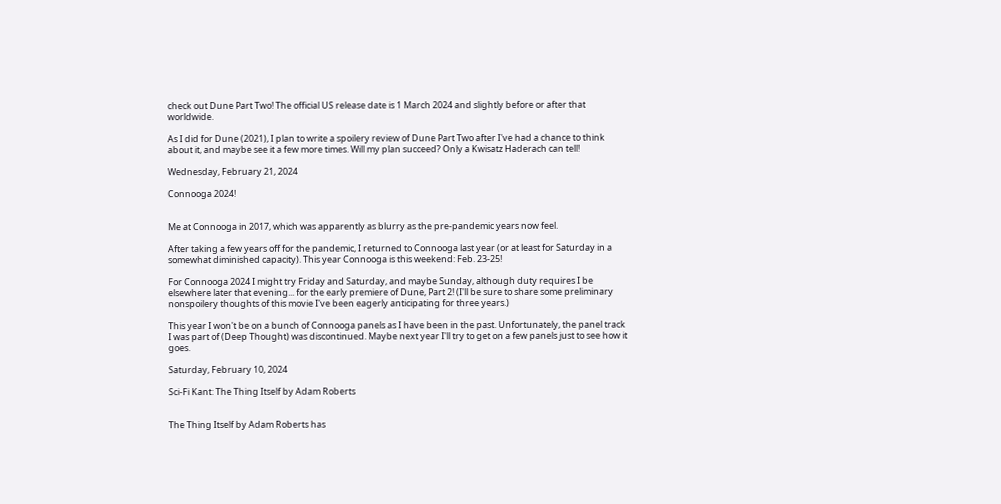check out Dune Part Two! The official US release date is 1 March 2024 and slightly before or after that worldwide.

As I did for Dune (2021), I plan to write a spoilery review of Dune Part Two after I've had a chance to think about it, and maybe see it a few more times. Will my plan succeed? Only a Kwisatz Haderach can tell!

Wednesday, February 21, 2024

Connooga 2024!


Me at Connooga in 2017, which was apparently as blurry as the pre-pandemic years now feel.

After taking a few years off for the pandemic, I returned to Connooga last year (or at least for Saturday in a somewhat diminished capacity). This year Connooga is this weekend: Feb. 23-25!

For Connooga 2024 I might try Friday and Saturday, and maybe Sunday, although duty requires I be elsewhere later that evening... for the early premiere of Dune, Part 2! (I'll be sure to share some preliminary nonspoilery thoughts of this movie I've been eagerly anticipating for three years.)

This year I won't be on a bunch of Connooga panels as I have been in the past. Unfortunately, the panel track I was part of (Deep Thought) was discontinued. Maybe next year I'll try to get on a few panels just to see how it goes.

Saturday, February 10, 2024

Sci-Fi Kant: The Thing Itself by Adam Roberts


The Thing Itself by Adam Roberts has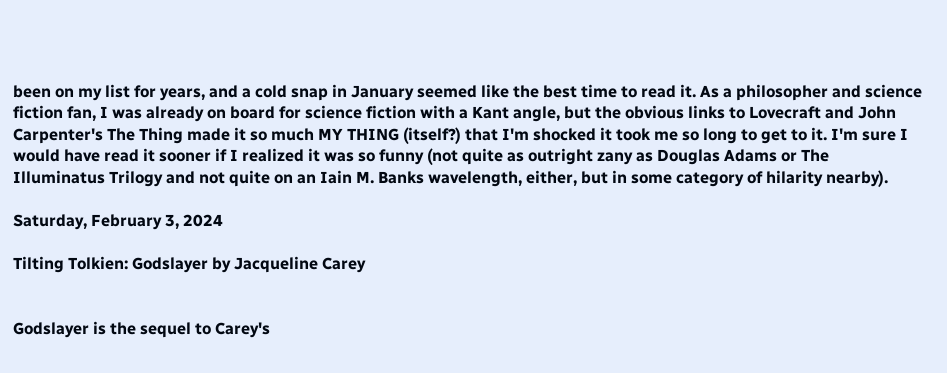been on my list for years, and a cold snap in January seemed like the best time to read it. As a philosopher and science fiction fan, I was already on board for science fiction with a Kant angle, but the obvious links to Lovecraft and John Carpenter's The Thing made it so much MY THING (itself?) that I'm shocked it took me so long to get to it. I'm sure I would have read it sooner if I realized it was so funny (not quite as outright zany as Douglas Adams or The Illuminatus Trilogy and not quite on an Iain M. Banks wavelength, either, but in some category of hilarity nearby).

Saturday, February 3, 2024

Tilting Tolkien: Godslayer by Jacqueline Carey


Godslayer is the sequel to Carey's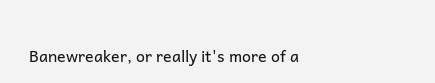Banewreaker, or really it's more of a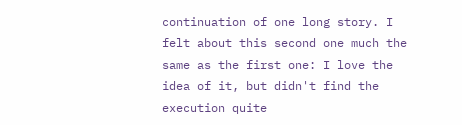continuation of one long story. I felt about this second one much the same as the first one: I love the idea of it, but didn't find the execution quite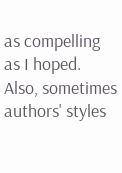as compelling as I hoped. Also, sometimes authors' styles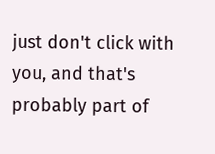just don't click with you, and that's probably part of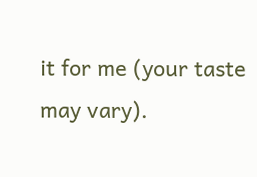it for me (your taste may vary).